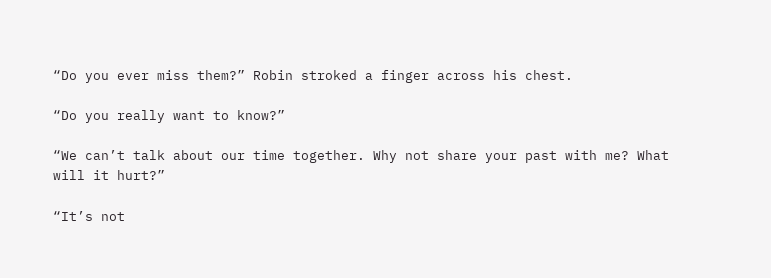“Do you ever miss them?” Robin stroked a finger across his chest.

“Do you really want to know?”

“We can’t talk about our time together. Why not share your past with me? What will it hurt?”

“It’s not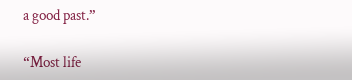a good past.”

“Most life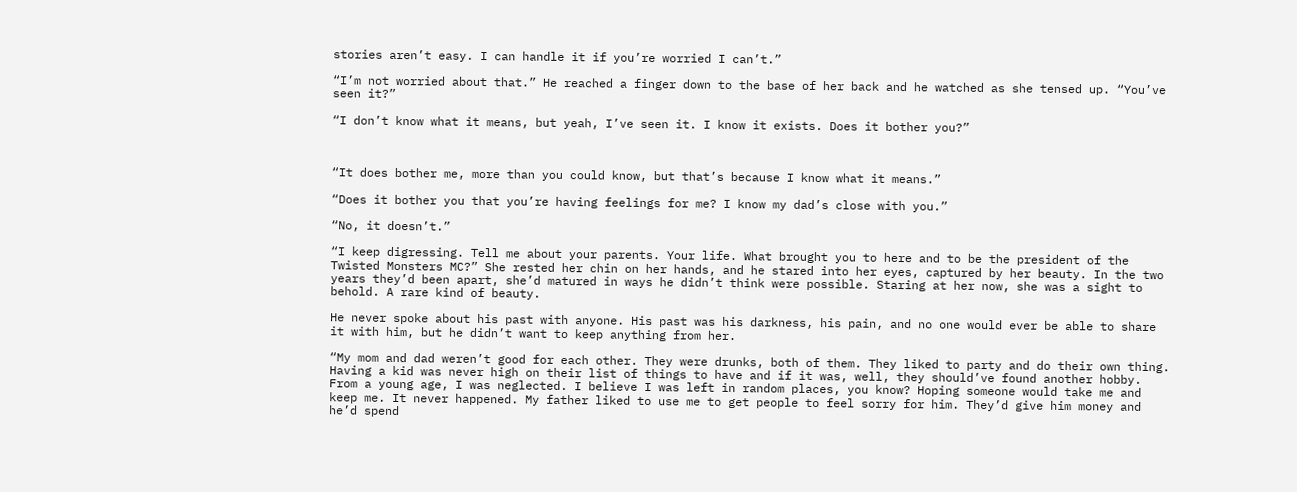stories aren’t easy. I can handle it if you’re worried I can’t.”

“I’m not worried about that.” He reached a finger down to the base of her back and he watched as she tensed up. “You’ve seen it?”

“I don’t know what it means, but yeah, I’ve seen it. I know it exists. Does it bother you?”



“It does bother me, more than you could know, but that’s because I know what it means.”

“Does it bother you that you’re having feelings for me? I know my dad’s close with you.”

“No, it doesn’t.”

“I keep digressing. Tell me about your parents. Your life. What brought you to here and to be the president of the Twisted Monsters MC?” She rested her chin on her hands, and he stared into her eyes, captured by her beauty. In the two years they’d been apart, she’d matured in ways he didn’t think were possible. Staring at her now, she was a sight to behold. A rare kind of beauty.

He never spoke about his past with anyone. His past was his darkness, his pain, and no one would ever be able to share it with him, but he didn’t want to keep anything from her.

“My mom and dad weren’t good for each other. They were drunks, both of them. They liked to party and do their own thing. Having a kid was never high on their list of things to have and if it was, well, they should’ve found another hobby. From a young age, I was neglected. I believe I was left in random places, you know? Hoping someone would take me and keep me. It never happened. My father liked to use me to get people to feel sorry for him. They’d give him money and he’d spend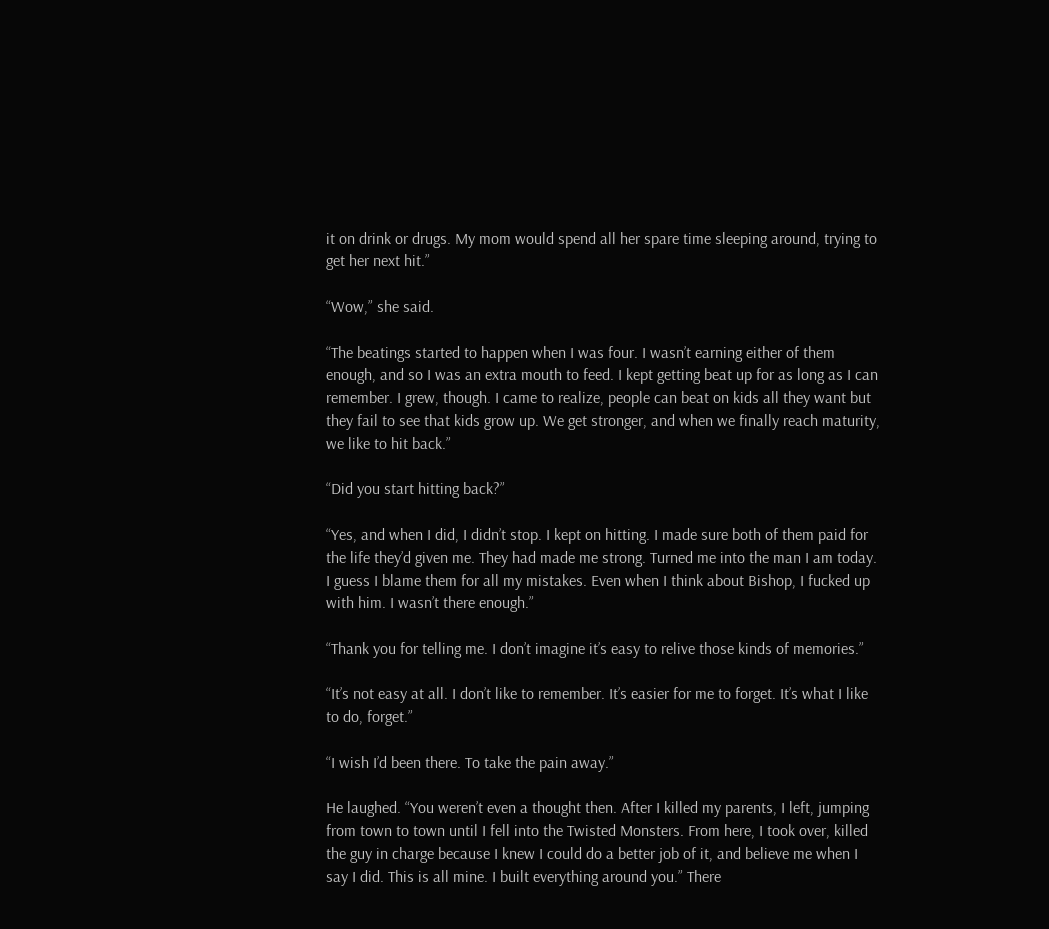it on drink or drugs. My mom would spend all her spare time sleeping around, trying to get her next hit.”

“Wow,” she said.

“The beatings started to happen when I was four. I wasn’t earning either of them enough, and so I was an extra mouth to feed. I kept getting beat up for as long as I can remember. I grew, though. I came to realize, people can beat on kids all they want but they fail to see that kids grow up. We get stronger, and when we finally reach maturity, we like to hit back.”

“Did you start hitting back?”

“Yes, and when I did, I didn’t stop. I kept on hitting. I made sure both of them paid for the life they’d given me. They had made me strong. Turned me into the man I am today. I guess I blame them for all my mistakes. Even when I think about Bishop, I fucked up with him. I wasn’t there enough.”

“Thank you for telling me. I don’t imagine it’s easy to relive those kinds of memories.”

“It’s not easy at all. I don’t like to remember. It’s easier for me to forget. It’s what I like to do, forget.”

“I wish I’d been there. To take the pain away.”

He laughed. “You weren’t even a thought then. After I killed my parents, I left, jumping from town to town until I fell into the Twisted Monsters. From here, I took over, killed the guy in charge because I knew I could do a better job of it, and believe me when I say I did. This is all mine. I built everything around you.” There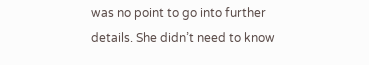was no point to go into further details. She didn’t need to know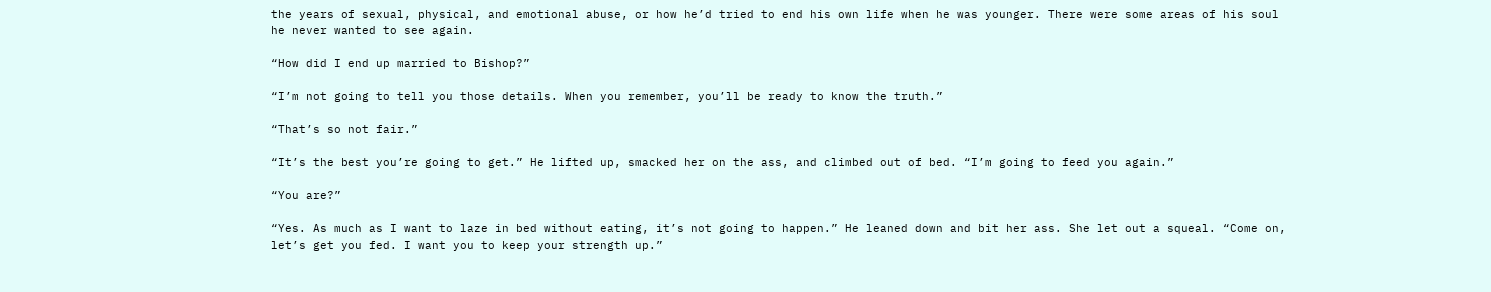the years of sexual, physical, and emotional abuse, or how he’d tried to end his own life when he was younger. There were some areas of his soul he never wanted to see again.

“How did I end up married to Bishop?”

“I’m not going to tell you those details. When you remember, you’ll be ready to know the truth.”

“That’s so not fair.”

“It’s the best you’re going to get.” He lifted up, smacked her on the ass, and climbed out of bed. “I’m going to feed you again.”

“You are?”

“Yes. As much as I want to laze in bed without eating, it’s not going to happen.” He leaned down and bit her ass. She let out a squeal. “Come on, let’s get you fed. I want you to keep your strength up.”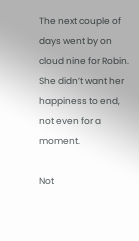The next couple of days went by on cloud nine for Robin. She didn’t want her happiness to end, not even for a moment.

Not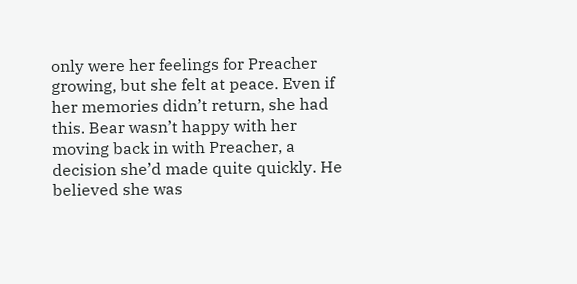only were her feelings for Preacher growing, but she felt at peace. Even if her memories didn’t return, she had this. Bear wasn’t happy with her moving back in with Preacher, a decision she’d made quite quickly. He believed she was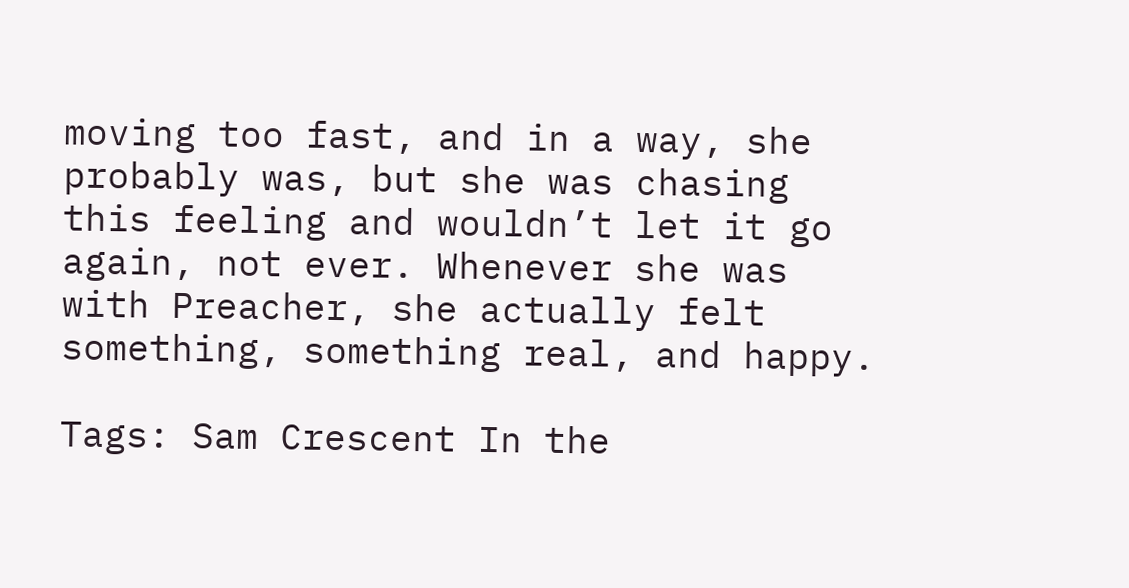moving too fast, and in a way, she probably was, but she was chasing this feeling and wouldn’t let it go again, not ever. Whenever she was with Preacher, she actually felt something, something real, and happy.

Tags: Sam Crescent In the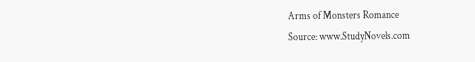Arms of Monsters Romance
Source: www.StudyNovels.com